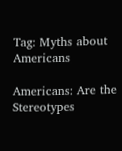Tag: Myths about Americans

Americans: Are the Stereotypes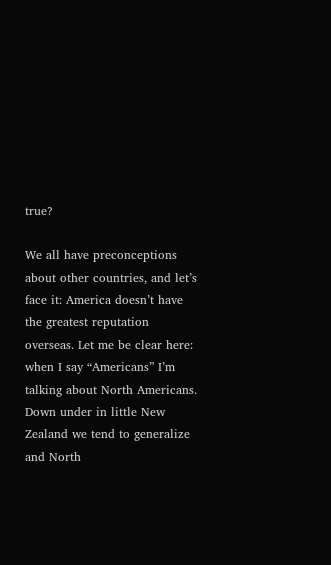true?

We all have preconceptions about other countries, and let’s face it: America doesn’t have the greatest reputation overseas. Let me be clear here: when I say “Americans” I’m talking about North Americans. Down under in little New Zealand we tend to generalize and North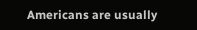Americans are usually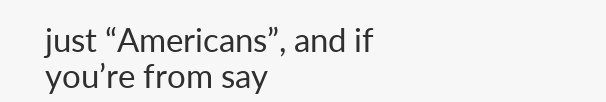just “Americans”, and if you’re from say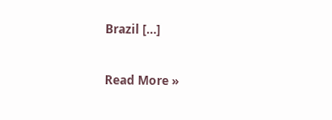Brazil […]

Read More »